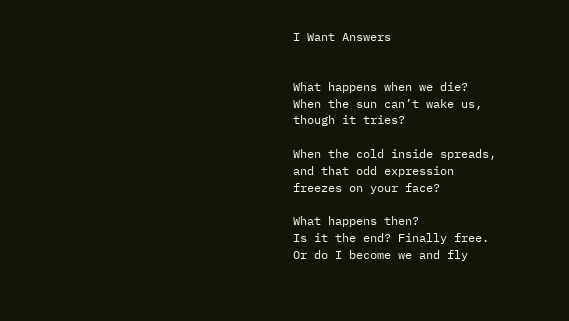I Want Answers


What happens when we die?
When the sun can’t wake us,
though it tries?

When the cold inside spreads,
and that odd expression
freezes on your face?

What happens then?
Is it the end? Finally free.
Or do I become we and fly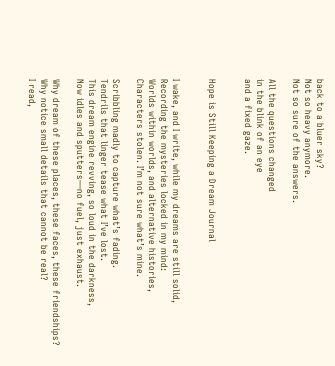back to a bluer sky?
Not so heavy anymore.
Not so sure of the answers.

All the questions changed
in the blink of an eye
and a fixed gaze.


Hope is Still Keeping a Dream Journal


I wake, and I write, while my dreams are still solid,
Recording the mysteries locked in my mind:
Worlds within worlds, and alternative histories,
Characters stolen. I’m not sure what’s mine.

Scribbling madly to capture what’s fading.
Tendrils that linger tease what I’ve lost.
This dream engine revving, so loud in the darkness,
Now idles and sputters—no fuel, just exhaust.

Why dream of these places, these faces, these friendships?
Why notice small details that cannot be real?
I read,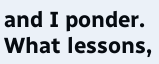and I ponder. What lessons,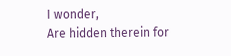I wonder,
Are hidden therein for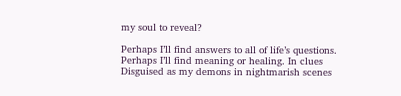my soul to reveal?

Perhaps I’ll find answers to all of life’s questions.
Perhaps I’ll find meaning or healing. In clues
Disguised as my demons in nightmarish scenes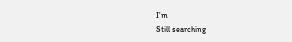I’m
Still searching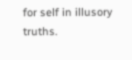for self in illusory truths.